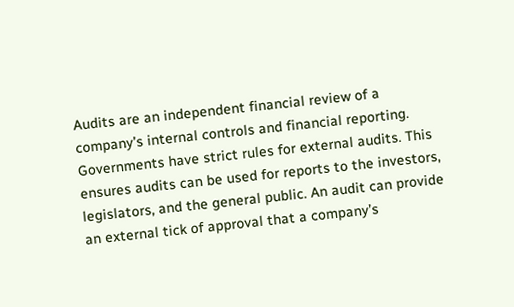Audits are an independent financial review of a company’s internal controls and financial reporting. Governments have strict rules for external audits. This ensures audits can be used for reports to the investors, legislators, and the general public. An audit can provide an external tick of approval that a company’s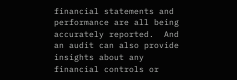financial statements and performance are all being accurately reported.  And an audit can also provide insights about any financial controls or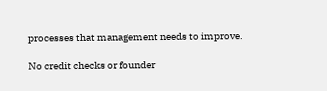processes that management needs to improve.

No credit checks or founder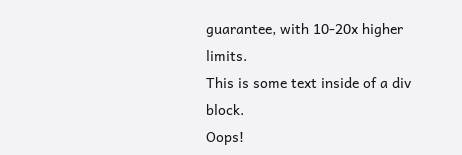guarantee, with 10-20x higher limits.
This is some text inside of a div block.
Oops!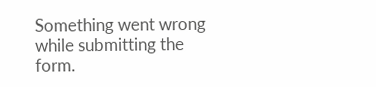Something went wrong while submitting the form.